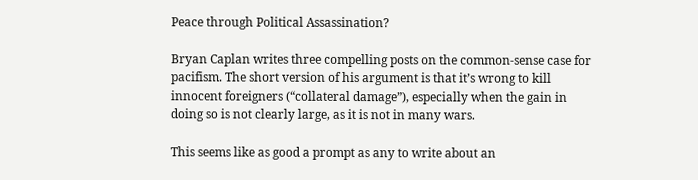Peace through Political Assassination?

Bryan Caplan writes three compelling posts on the common-sense case for pacifism. The short version of his argument is that it’s wrong to kill innocent foreigners (“collateral damage”), especially when the gain in doing so is not clearly large, as it is not in many wars.

This seems like as good a prompt as any to write about an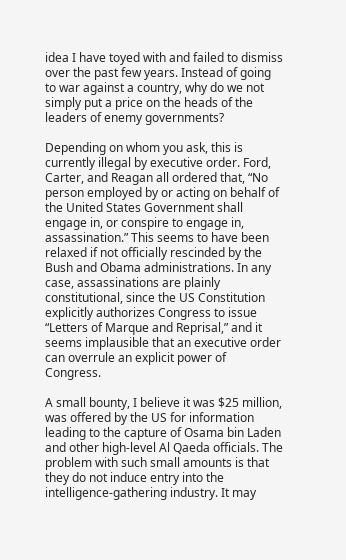idea I have toyed with and failed to dismiss over the past few years. Instead of going to war against a country, why do we not simply put a price on the heads of the leaders of enemy governments?

Depending on whom you ask, this is currently illegal by executive order. Ford, Carter, and Reagan all ordered that, “No person employed by or acting on behalf of the United States Government shall engage in, or conspire to engage in, assassination.” This seems to have been relaxed if not officially rescinded by the Bush and Obama administrations. In any case, assassinations are plainly constitutional, since the US Constitution explicitly authorizes Congress to issue “Letters of Marque and Reprisal,” and it seems implausible that an executive order can overrule an explicit power of Congress.

A small bounty, I believe it was $25 million, was offered by the US for information leading to the capture of Osama bin Laden and other high-level Al Qaeda officials. The problem with such small amounts is that they do not induce entry into the intelligence-gathering industry. It may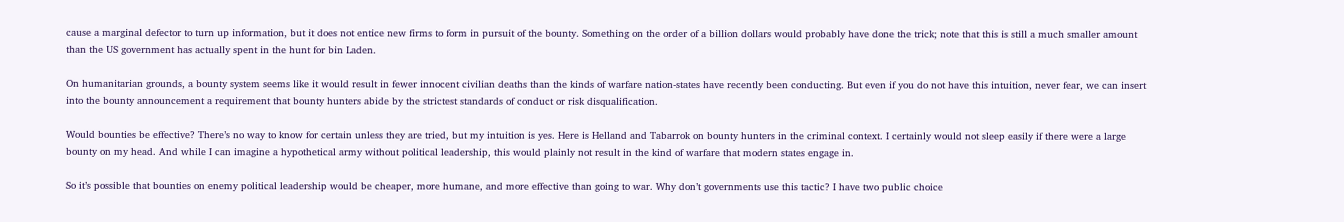cause a marginal defector to turn up information, but it does not entice new firms to form in pursuit of the bounty. Something on the order of a billion dollars would probably have done the trick; note that this is still a much smaller amount than the US government has actually spent in the hunt for bin Laden.

On humanitarian grounds, a bounty system seems like it would result in fewer innocent civilian deaths than the kinds of warfare nation-states have recently been conducting. But even if you do not have this intuition, never fear, we can insert into the bounty announcement a requirement that bounty hunters abide by the strictest standards of conduct or risk disqualification.

Would bounties be effective? There’s no way to know for certain unless they are tried, but my intuition is yes. Here is Helland and Tabarrok on bounty hunters in the criminal context. I certainly would not sleep easily if there were a large bounty on my head. And while I can imagine a hypothetical army without political leadership, this would plainly not result in the kind of warfare that modern states engage in.

So it’s possible that bounties on enemy political leadership would be cheaper, more humane, and more effective than going to war. Why don’t governments use this tactic? I have two public choice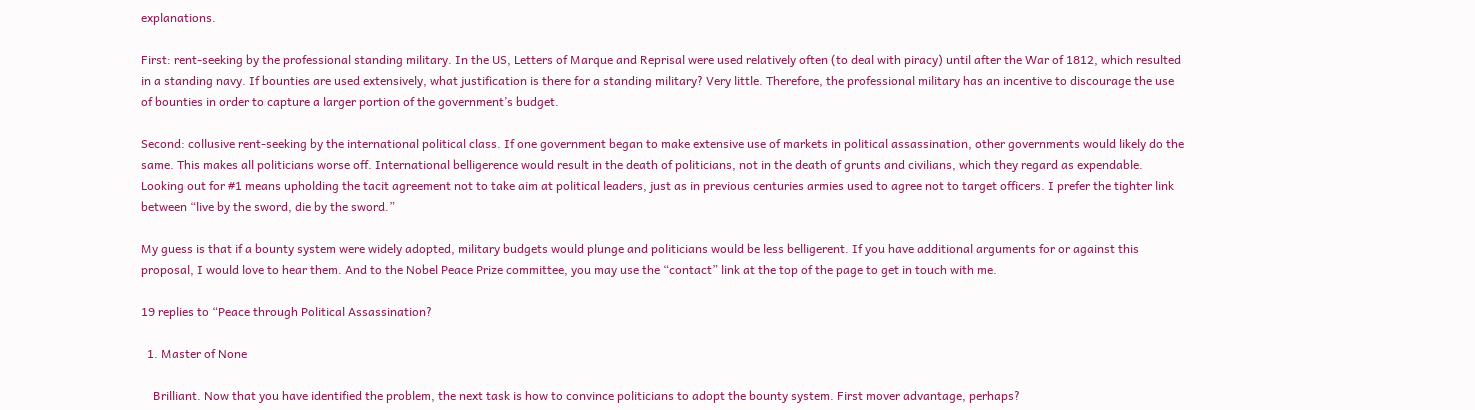explanations.

First: rent-seeking by the professional standing military. In the US, Letters of Marque and Reprisal were used relatively often (to deal with piracy) until after the War of 1812, which resulted in a standing navy. If bounties are used extensively, what justification is there for a standing military? Very little. Therefore, the professional military has an incentive to discourage the use of bounties in order to capture a larger portion of the government’s budget.

Second: collusive rent-seeking by the international political class. If one government began to make extensive use of markets in political assassination, other governments would likely do the same. This makes all politicians worse off. International belligerence would result in the death of politicians, not in the death of grunts and civilians, which they regard as expendable. Looking out for #1 means upholding the tacit agreement not to take aim at political leaders, just as in previous centuries armies used to agree not to target officers. I prefer the tighter link between “live by the sword, die by the sword.”

My guess is that if a bounty system were widely adopted, military budgets would plunge and politicians would be less belligerent. If you have additional arguments for or against this proposal, I would love to hear them. And to the Nobel Peace Prize committee, you may use the “contact” link at the top of the page to get in touch with me.

19 replies to “Peace through Political Assassination?

  1. Master of None

    Brilliant. Now that you have identified the problem, the next task is how to convince politicians to adopt the bounty system. First mover advantage, perhaps?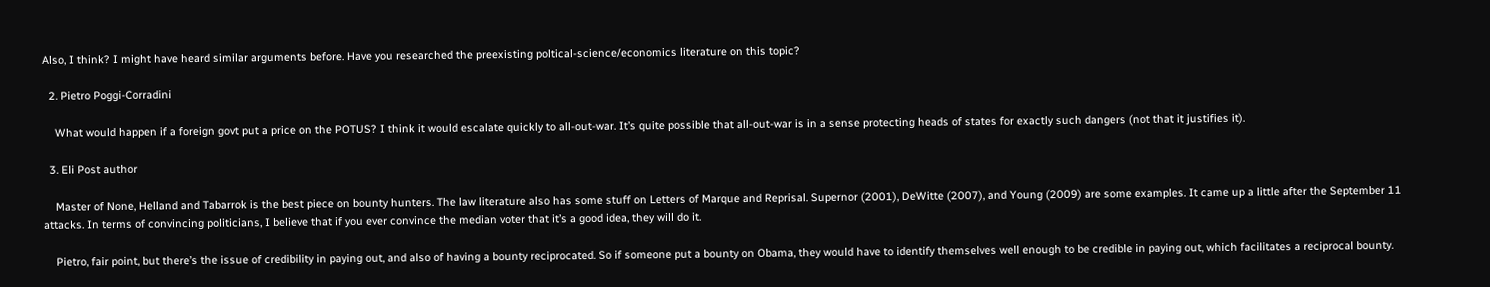Also, I think? I might have heard similar arguments before. Have you researched the preexisting poltical-science/economics literature on this topic?

  2. Pietro Poggi-Corradini

    What would happen if a foreign govt put a price on the POTUS? I think it would escalate quickly to all-out-war. It’s quite possible that all-out-war is in a sense protecting heads of states for exactly such dangers (not that it justifies it).

  3. Eli Post author

    Master of None, Helland and Tabarrok is the best piece on bounty hunters. The law literature also has some stuff on Letters of Marque and Reprisal. Supernor (2001), DeWitte (2007), and Young (2009) are some examples. It came up a little after the September 11 attacks. In terms of convincing politicians, I believe that if you ever convince the median voter that it’s a good idea, they will do it.

    Pietro, fair point, but there’s the issue of credibility in paying out, and also of having a bounty reciprocated. So if someone put a bounty on Obama, they would have to identify themselves well enough to be credible in paying out, which facilitates a reciprocal bounty.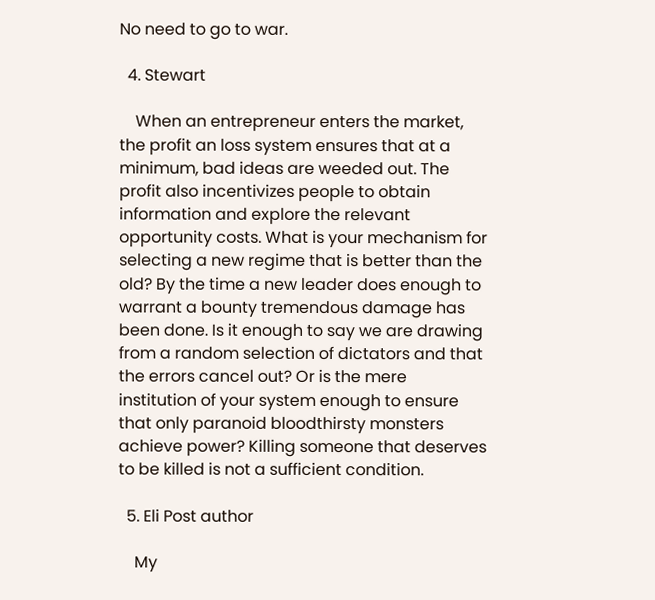No need to go to war.

  4. Stewart

    When an entrepreneur enters the market, the profit an loss system ensures that at a minimum, bad ideas are weeded out. The profit also incentivizes people to obtain information and explore the relevant opportunity costs. What is your mechanism for selecting a new regime that is better than the old? By the time a new leader does enough to warrant a bounty tremendous damage has been done. Is it enough to say we are drawing from a random selection of dictators and that the errors cancel out? Or is the mere institution of your system enough to ensure that only paranoid bloodthirsty monsters achieve power? Killing someone that deserves to be killed is not a sufficient condition.

  5. Eli Post author

    My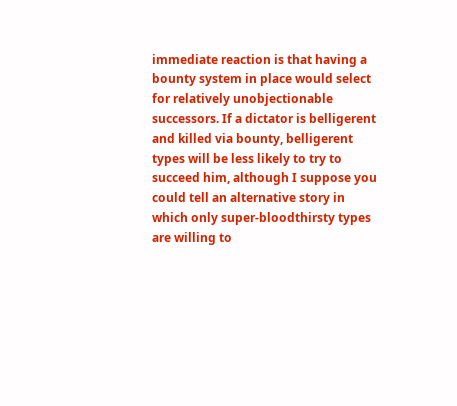immediate reaction is that having a bounty system in place would select for relatively unobjectionable successors. If a dictator is belligerent and killed via bounty, belligerent types will be less likely to try to succeed him, although I suppose you could tell an alternative story in which only super-bloodthirsty types are willing to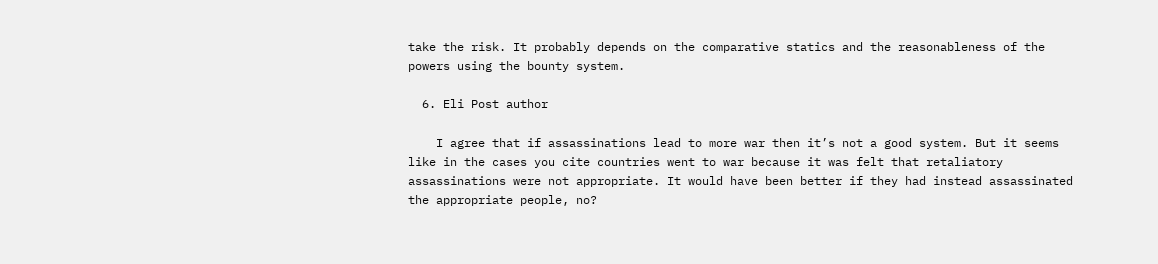take the risk. It probably depends on the comparative statics and the reasonableness of the powers using the bounty system.

  6. Eli Post author

    I agree that if assassinations lead to more war then it’s not a good system. But it seems like in the cases you cite countries went to war because it was felt that retaliatory assassinations were not appropriate. It would have been better if they had instead assassinated the appropriate people, no?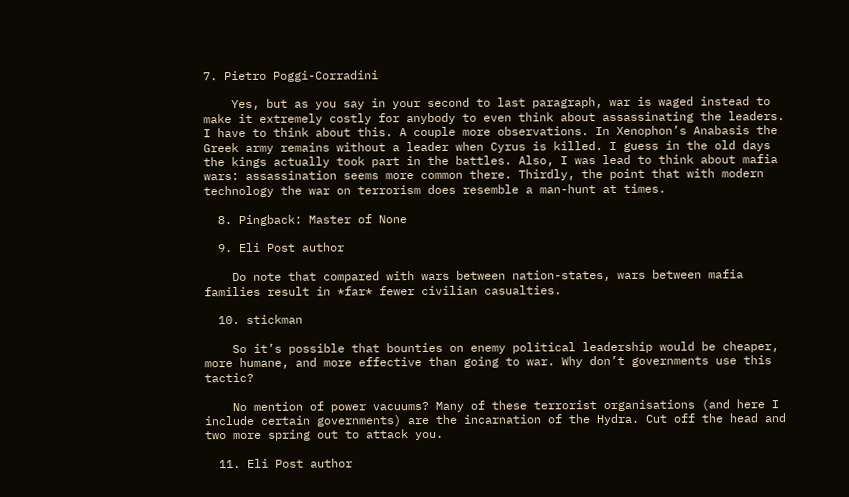7. Pietro Poggi-Corradini

    Yes, but as you say in your second to last paragraph, war is waged instead to make it extremely costly for anybody to even think about assassinating the leaders. I have to think about this. A couple more observations. In Xenophon’s Anabasis the Greek army remains without a leader when Cyrus is killed. I guess in the old days the kings actually took part in the battles. Also, I was lead to think about mafia wars: assassination seems more common there. Thirdly, the point that with modern technology the war on terrorism does resemble a man-hunt at times.

  8. Pingback: Master of None

  9. Eli Post author

    Do note that compared with wars between nation-states, wars between mafia families result in *far* fewer civilian casualties.

  10. stickman

    So it’s possible that bounties on enemy political leadership would be cheaper, more humane, and more effective than going to war. Why don’t governments use this tactic?

    No mention of power vacuums? Many of these terrorist organisations (and here I include certain governments) are the incarnation of the Hydra. Cut off the head and two more spring out to attack you.

  11. Eli Post author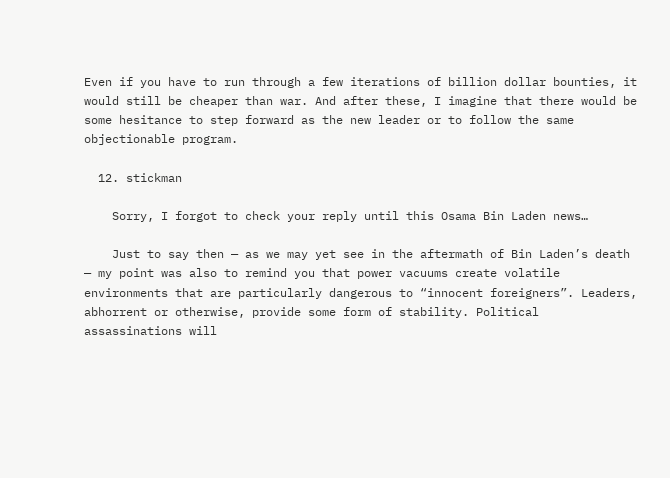Even if you have to run through a few iterations of billion dollar bounties, it would still be cheaper than war. And after these, I imagine that there would be some hesitance to step forward as the new leader or to follow the same objectionable program.

  12. stickman

    Sorry, I forgot to check your reply until this Osama Bin Laden news…

    Just to say then — as we may yet see in the aftermath of Bin Laden’s death — my point was also to remind you that power vacuums create volatile environments that are particularly dangerous to “innocent foreigners”. Leaders, abhorrent or otherwise, provide some form of stability. Political assassinations will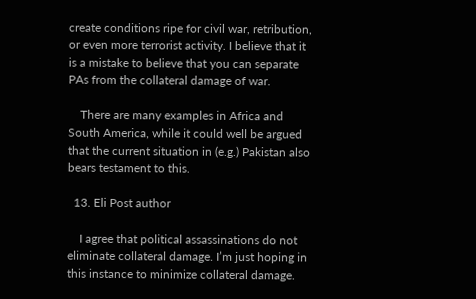create conditions ripe for civil war, retribution, or even more terrorist activity. I believe that it is a mistake to believe that you can separate PAs from the collateral damage of war.

    There are many examples in Africa and South America, while it could well be argued that the current situation in (e.g.) Pakistan also bears testament to this.

  13. Eli Post author

    I agree that political assassinations do not eliminate collateral damage. I’m just hoping in this instance to minimize collateral damage.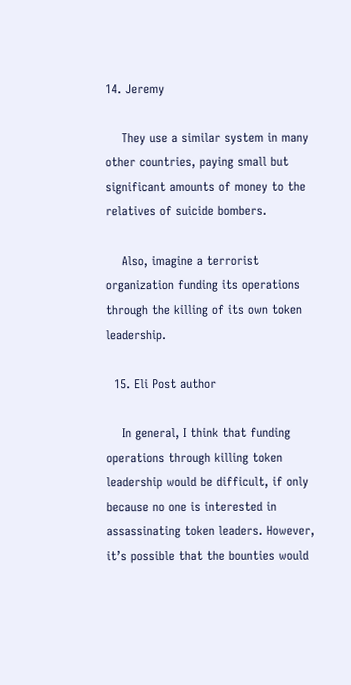14. Jeremy

    They use a similar system in many other countries, paying small but significant amounts of money to the relatives of suicide bombers.

    Also, imagine a terrorist organization funding its operations through the killing of its own token leadership.

  15. Eli Post author

    In general, I think that funding operations through killing token leadership would be difficult, if only because no one is interested in assassinating token leaders. However, it’s possible that the bounties would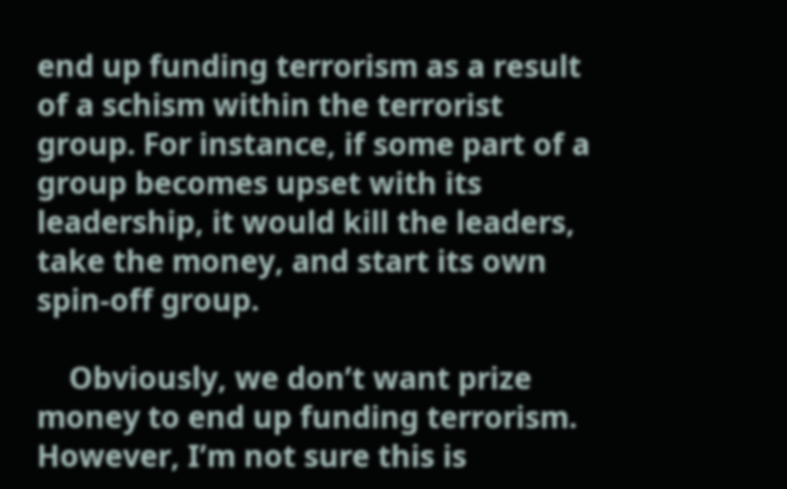end up funding terrorism as a result of a schism within the terrorist group. For instance, if some part of a group becomes upset with its leadership, it would kill the leaders, take the money, and start its own spin-off group.

    Obviously, we don’t want prize money to end up funding terrorism. However, I’m not sure this is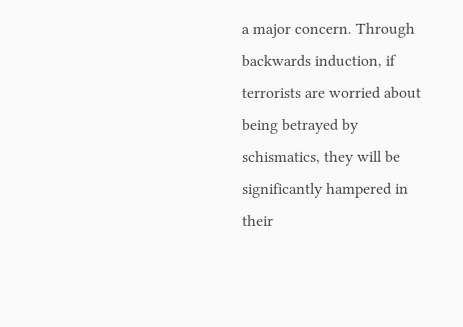a major concern. Through backwards induction, if terrorists are worried about being betrayed by schismatics, they will be significantly hampered in their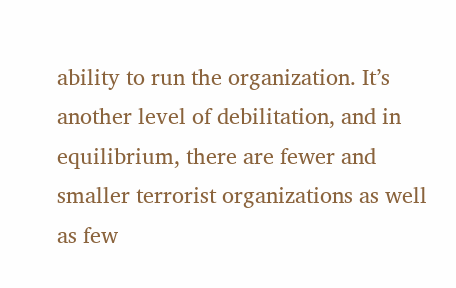ability to run the organization. It’s another level of debilitation, and in equilibrium, there are fewer and smaller terrorist organizations as well as few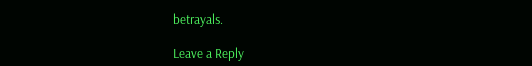betrayals.

Leave a Reply